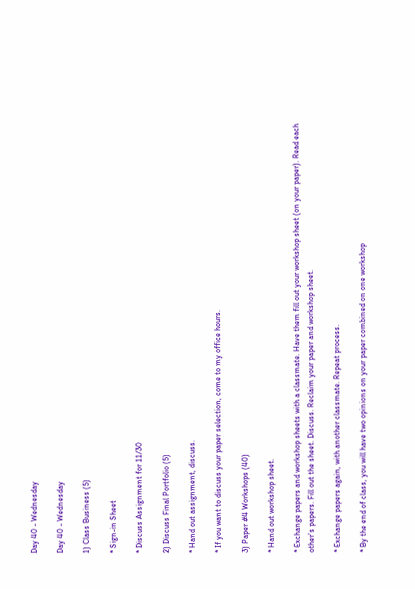Day 40 - Wednesday

Day 40 - Wednesday

1) Class Business (5)

* Sign-in Sheet

* Discuss Assignment for 11/30

2) Discuss Final Portfolio (5)

* Hand out assignment, discuss.

* If you want to discuss your paper selection, come to my office hours.

3) Paper #4 Workshops (40)

* Hand out workshop sheet.

* Exchange papers and workshop sheets with a classmate. Have them fill out your workshop sheet (on your paper). Read each other’s papers. Fill out the sheet. Discuss. Reclaim your paper and workshop sheet.

* Exchange papers again, with another classmate. Repeat process.

* By the end of class, you will have two opinions on your paper combined on one workshop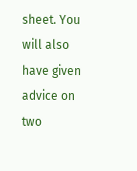sheet. You will also have given advice on two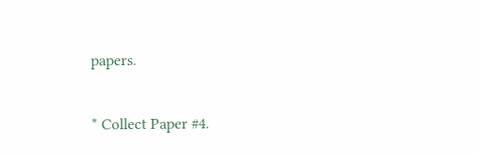papers.

* Collect Paper #4.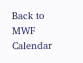Back to MWF Calendar